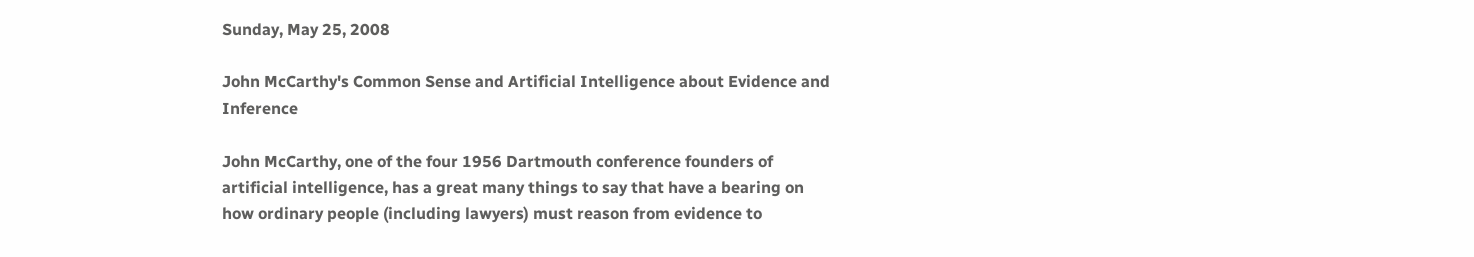Sunday, May 25, 2008

John McCarthy's Common Sense and Artificial Intelligence about Evidence and Inference

John McCarthy, one of the four 1956 Dartmouth conference founders of artificial intelligence, has a great many things to say that have a bearing on how ordinary people (including lawyers) must reason from evidence to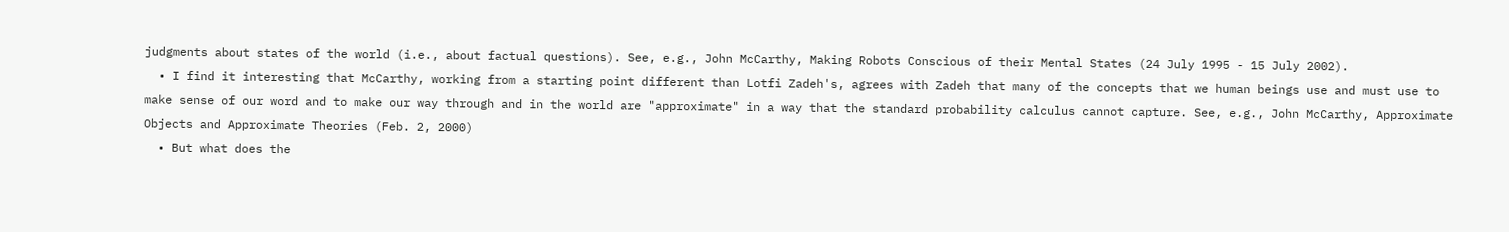judgments about states of the world (i.e., about factual questions). See, e.g., John McCarthy, Making Robots Conscious of their Mental States (24 July 1995 - 15 July 2002).
  • I find it interesting that McCarthy, working from a starting point different than Lotfi Zadeh's, agrees with Zadeh that many of the concepts that we human beings use and must use to make sense of our word and to make our way through and in the world are "approximate" in a way that the standard probability calculus cannot capture. See, e.g., John McCarthy, Approximate Objects and Approximate Theories (Feb. 2, 2000)
  • But what does the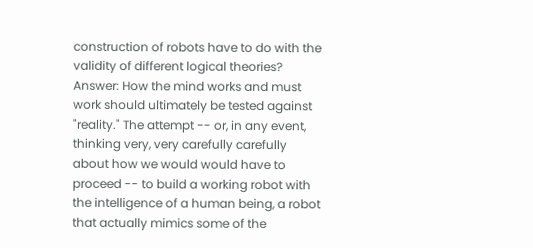construction of robots have to do with the validity of different logical theories? Answer: How the mind works and must work should ultimately be tested against "reality." The attempt -- or, in any event, thinking very, very carefully carefully about how we would would have to proceed -- to build a working robot with the intelligence of a human being, a robot that actually mimics some of the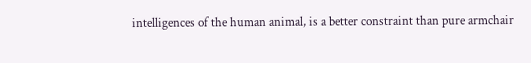intelligences of the human animal, is a better constraint than pure armchair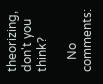theorizing, don't you think?

    No comments: